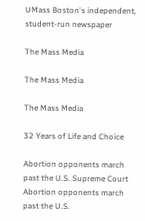UMass Boston's independent, student-run newspaper

The Mass Media

The Mass Media

The Mass Media

32 Years of Life and Choice

Abortion opponents march past the U.S. Supreme Court
Abortion opponents march past the U.S.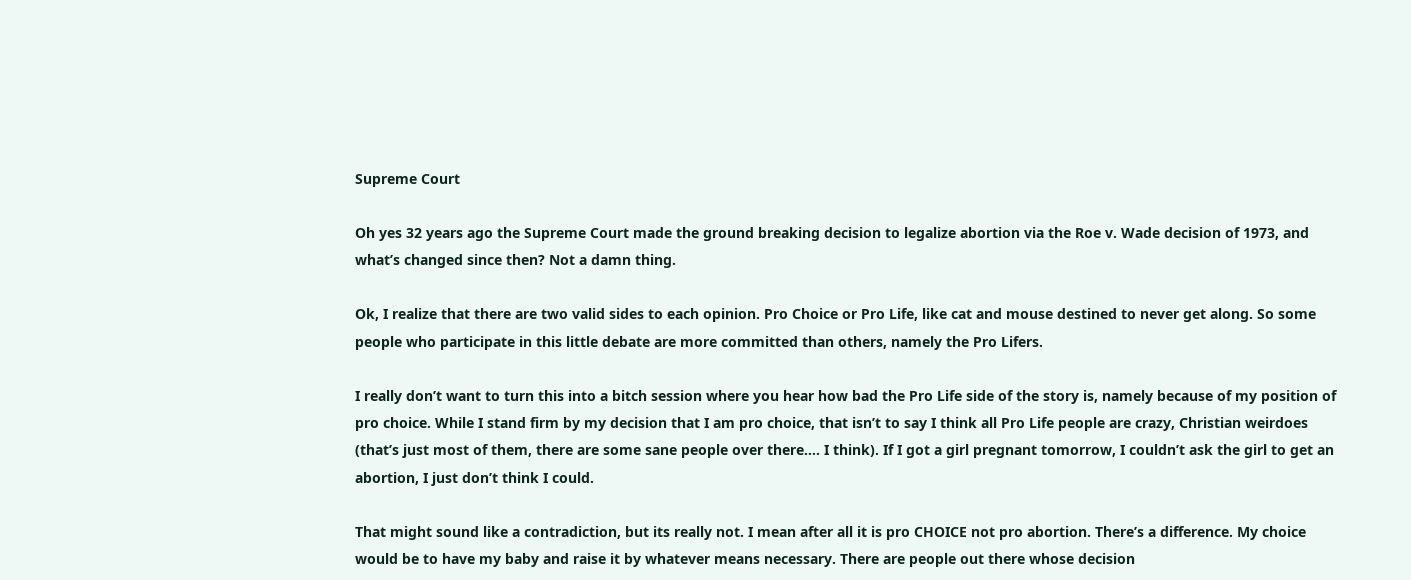Supreme Court

Oh yes 32 years ago the Supreme Court made the ground breaking decision to legalize abortion via the Roe v. Wade decision of 1973, and what’s changed since then? Not a damn thing.

Ok, I realize that there are two valid sides to each opinion. Pro Choice or Pro Life, like cat and mouse destined to never get along. So some people who participate in this little debate are more committed than others, namely the Pro Lifers.

I really don’t want to turn this into a bitch session where you hear how bad the Pro Life side of the story is, namely because of my position of pro choice. While I stand firm by my decision that I am pro choice, that isn’t to say I think all Pro Life people are crazy, Christian weirdoes (that’s just most of them, there are some sane people over there…. I think). If I got a girl pregnant tomorrow, I couldn’t ask the girl to get an abortion, I just don’t think I could.

That might sound like a contradiction, but its really not. I mean after all it is pro CHOICE not pro abortion. There’s a difference. My choice would be to have my baby and raise it by whatever means necessary. There are people out there whose decision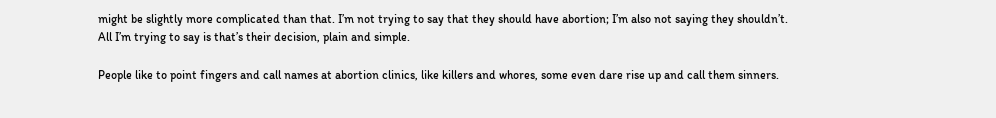might be slightly more complicated than that. I’m not trying to say that they should have abortion; I’m also not saying they shouldn’t. All I’m trying to say is that’s their decision, plain and simple.

People like to point fingers and call names at abortion clinics, like killers and whores, some even dare rise up and call them sinners.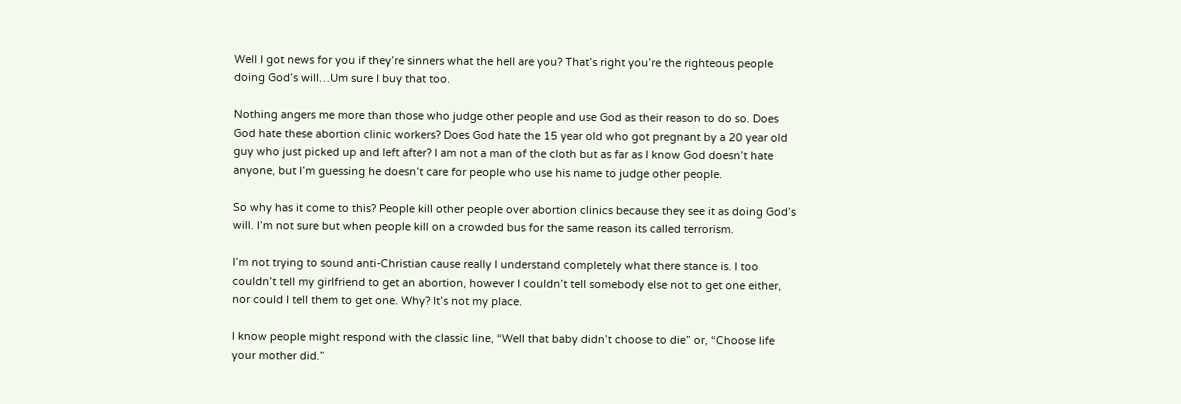Well I got news for you if they’re sinners what the hell are you? That’s right you’re the righteous people doing God’s will…Um sure I buy that too.

Nothing angers me more than those who judge other people and use God as their reason to do so. Does God hate these abortion clinic workers? Does God hate the 15 year old who got pregnant by a 20 year old guy who just picked up and left after? I am not a man of the cloth but as far as I know God doesn’t hate anyone, but I’m guessing he doesn’t care for people who use his name to judge other people.

So why has it come to this? People kill other people over abortion clinics because they see it as doing God’s will. I’m not sure but when people kill on a crowded bus for the same reason its called terrorism.

I’m not trying to sound anti-Christian cause really I understand completely what there stance is. I too couldn’t tell my girlfriend to get an abortion, however I couldn’t tell somebody else not to get one either, nor could I tell them to get one. Why? It’s not my place.

I know people might respond with the classic line, “Well that baby didn’t choose to die” or, “Choose life your mother did.”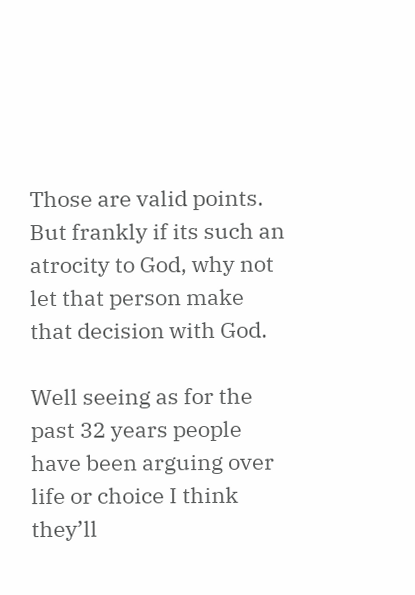Those are valid points. But frankly if its such an atrocity to God, why not let that person make that decision with God.

Well seeing as for the past 32 years people have been arguing over life or choice I think they’ll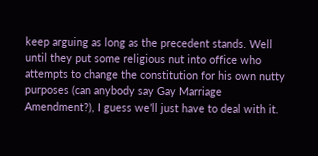keep arguing as long as the precedent stands. Well until they put some religious nut into office who attempts to change the constitution for his own nutty purposes (can anybody say Gay Marriage Amendment?), I guess we’ll just have to deal with it.